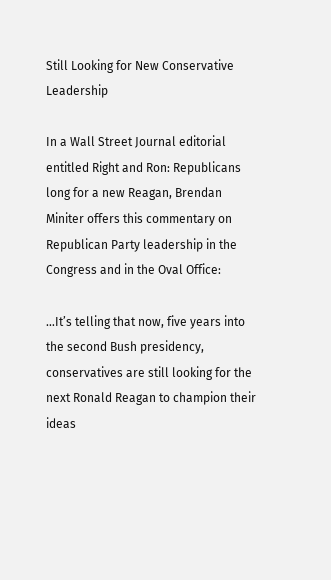Still Looking for New Conservative Leadership

In a Wall Street Journal editorial entitled Right and Ron: Republicans long for a new Reagan, Brendan Miniter offers this commentary on Republican Party leadership in the Congress and in the Oval Office:

…It’s telling that now, five years into the second Bush presidency, conservatives are still looking for the next Ronald Reagan to champion their ideas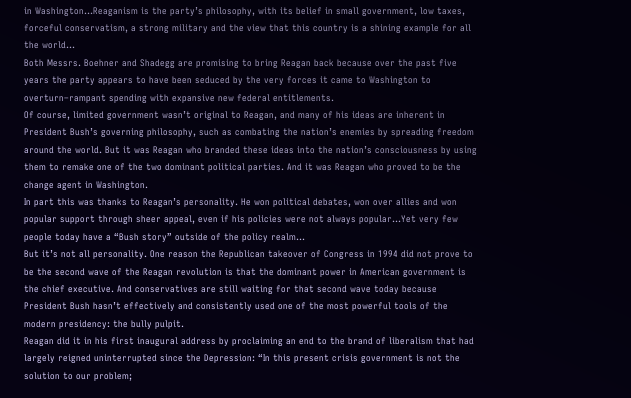in Washington…Reaganism is the party’s philosophy, with its belief in small government, low taxes, forceful conservatism, a strong military and the view that this country is a shining example for all the world…
Both Messrs. Boehner and Shadegg are promising to bring Reagan back because over the past five years the party appears to have been seduced by the very forces it came to Washington to overturn–rampant spending with expansive new federal entitlements.
Of course, limited government wasn’t original to Reagan, and many of his ideas are inherent in President Bush’s governing philosophy, such as combating the nation’s enemies by spreading freedom around the world. But it was Reagan who branded these ideas into the nation’s consciousness by using them to remake one of the two dominant political parties. And it was Reagan who proved to be the change agent in Washington.
In part this was thanks to Reagan’s personality. He won political debates, won over allies and won popular support through sheer appeal, even if his policies were not always popular…Yet very few people today have a “Bush story” outside of the policy realm…
But it’s not all personality. One reason the Republican takeover of Congress in 1994 did not prove to be the second wave of the Reagan revolution is that the dominant power in American government is the chief executive. And conservatives are still waiting for that second wave today because President Bush hasn’t effectively and consistently used one of the most powerful tools of the modern presidency: the bully pulpit.
Reagan did it in his first inaugural address by proclaiming an end to the brand of liberalism that had largely reigned uninterrupted since the Depression: “In this present crisis government is not the solution to our problem;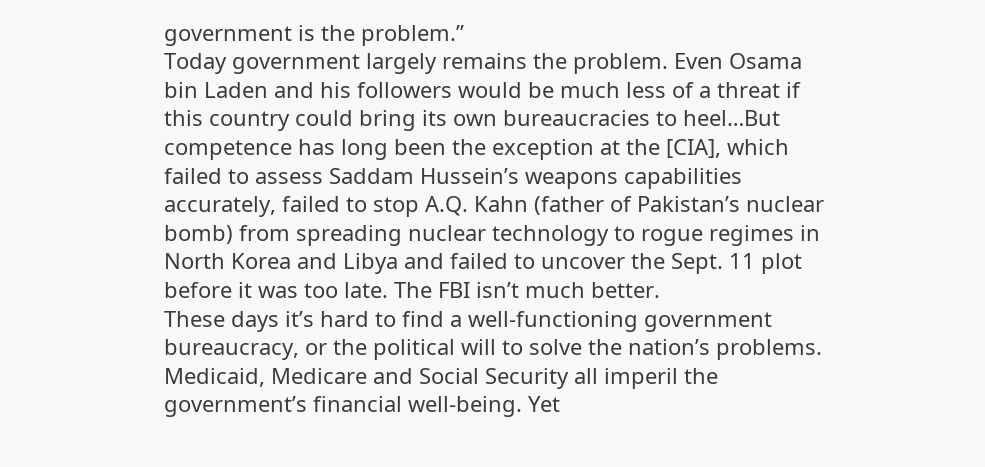government is the problem.”
Today government largely remains the problem. Even Osama bin Laden and his followers would be much less of a threat if this country could bring its own bureaucracies to heel…But competence has long been the exception at the [CIA], which failed to assess Saddam Hussein’s weapons capabilities accurately, failed to stop A.Q. Kahn (father of Pakistan’s nuclear bomb) from spreading nuclear technology to rogue regimes in North Korea and Libya and failed to uncover the Sept. 11 plot before it was too late. The FBI isn’t much better.
These days it’s hard to find a well-functioning government bureaucracy, or the political will to solve the nation’s problems. Medicaid, Medicare and Social Security all imperil the government’s financial well-being. Yet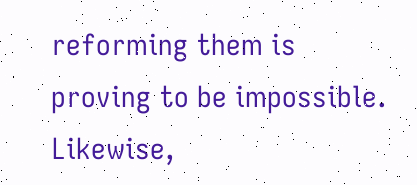reforming them is proving to be impossible. Likewise,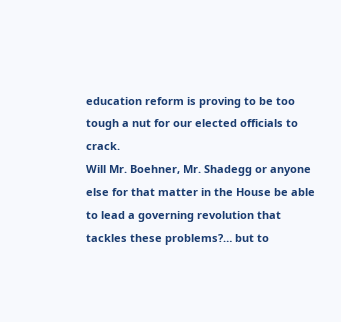education reform is proving to be too tough a nut for our elected officials to crack.
Will Mr. Boehner, Mr. Shadegg or anyone else for that matter in the House be able to lead a governing revolution that tackles these problems?… but to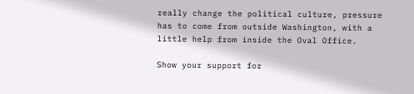really change the political culture, pressure has to come from outside Washington, with a little help from inside the Oval Office.

Show your support for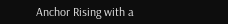Anchor Rising with a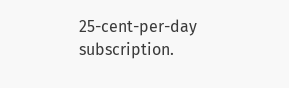25-cent-per-day subscription.